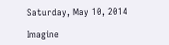Saturday, May 10, 2014

Imagine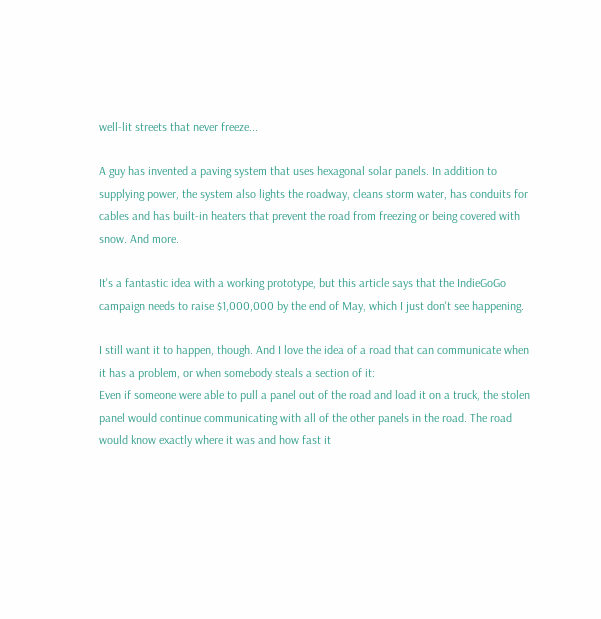well-lit streets that never freeze...

A guy has invented a paving system that uses hexagonal solar panels. In addition to supplying power, the system also lights the roadway, cleans storm water, has conduits for cables and has built-in heaters that prevent the road from freezing or being covered with snow. And more.

It's a fantastic idea with a working prototype, but this article says that the IndieGoGo campaign needs to raise $1,000,000 by the end of May, which I just don't see happening.

I still want it to happen, though. And I love the idea of a road that can communicate when it has a problem, or when somebody steals a section of it:
Even if someone were able to pull a panel out of the road and load it on a truck, the stolen panel would continue communicating with all of the other panels in the road. The road would know exactly where it was and how fast it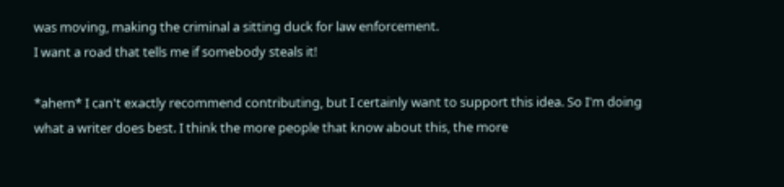was moving, making the criminal a sitting duck for law enforcement.
I want a road that tells me if somebody steals it!

*ahem* I can't exactly recommend contributing, but I certainly want to support this idea. So I'm doing what a writer does best. I think the more people that know about this, the more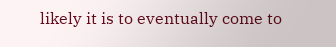likely it is to eventually come to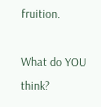fruition.

What do YOU think?